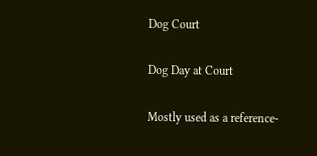Dog Court

Dog Day at Court

Mostly used as a reference-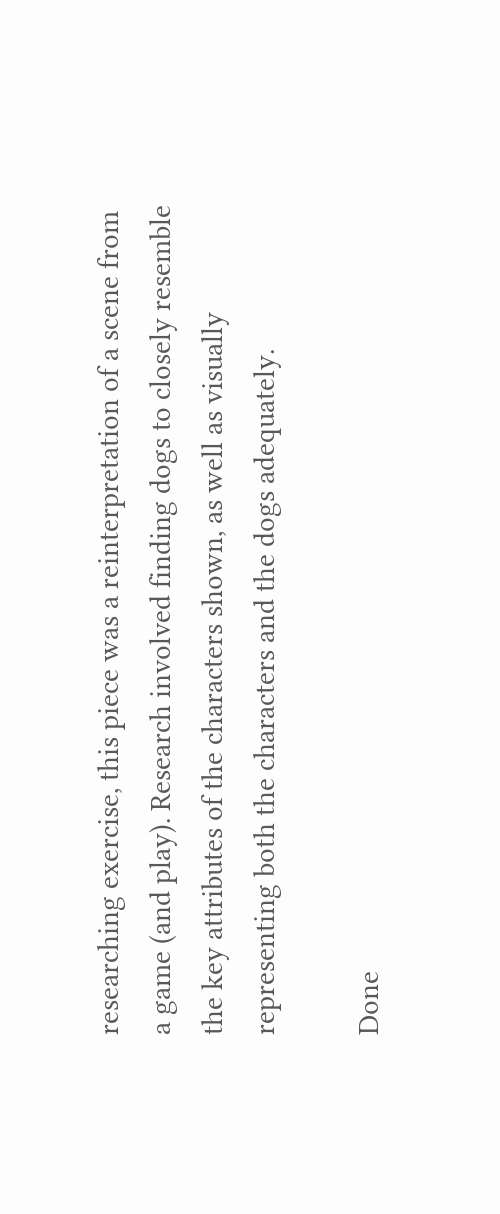researching exercise, this piece was a reinterpretation of a scene from a game (and play). Research involved finding dogs to closely resemble the key attributes of the characters shown, as well as visually representing both the characters and the dogs adequately.

Done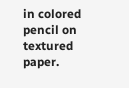in colored pencil on textured paper.